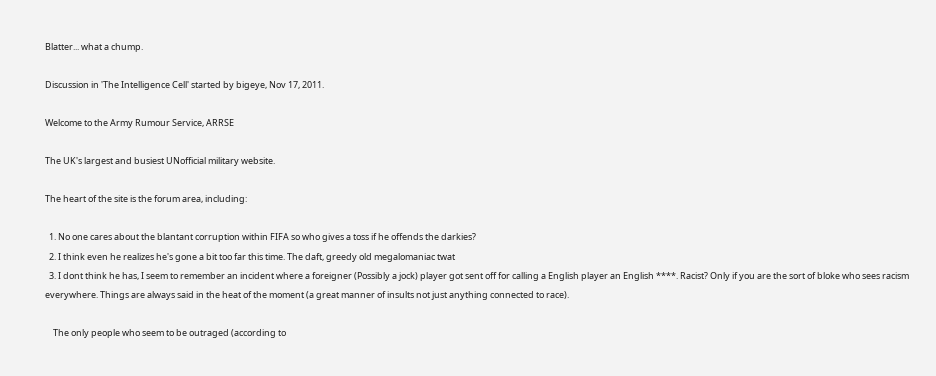Blatter... what a chump.

Discussion in 'The Intelligence Cell' started by bigeye, Nov 17, 2011.

Welcome to the Army Rumour Service, ARRSE

The UK's largest and busiest UNofficial military website.

The heart of the site is the forum area, including:

  1. No one cares about the blantant corruption within FIFA so who gives a toss if he offends the darkies?
  2. I think even he realizes he's gone a bit too far this time. The daft, greedy old megalomaniac twat
  3. I dont think he has, I seem to remember an incident where a foreigner (Possibly a jock) player got sent off for calling a English player an English ****. Racist? Only if you are the sort of bloke who sees racism everywhere. Things are always said in the heat of the moment (a great manner of insults not just anything connected to race).

    The only people who seem to be outraged (according to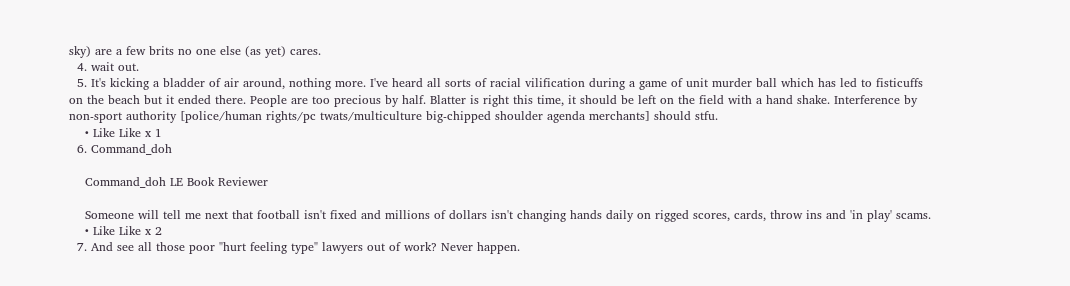sky) are a few brits no one else (as yet) cares.
  4. wait out.
  5. It's kicking a bladder of air around, nothing more. I've heard all sorts of racial vilification during a game of unit murder ball which has led to fisticuffs on the beach but it ended there. People are too precious by half. Blatter is right this time, it should be left on the field with a hand shake. Interference by non-sport authority [police/human rights/pc twats/multiculture big-chipped shoulder agenda merchants] should stfu.
    • Like Like x 1
  6. Command_doh

    Command_doh LE Book Reviewer

    Someone will tell me next that football isn't fixed and millions of dollars isn't changing hands daily on rigged scores, cards, throw ins and 'in play' scams.
    • Like Like x 2
  7. And see all those poor "hurt feeling type" lawyers out of work? Never happen.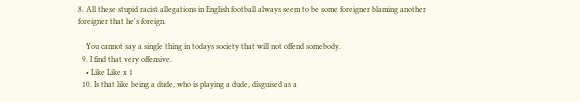8. All these stupid racist allegations in English football always seem to be some foreigner blaming another foreigner that he's foreign.

    You cannot say a single thing in todays society that will not offend somebody.
  9. I find that very offensive.
    • Like Like x 1
  10. Is that like being a dude, who is playing a dude, disguised as a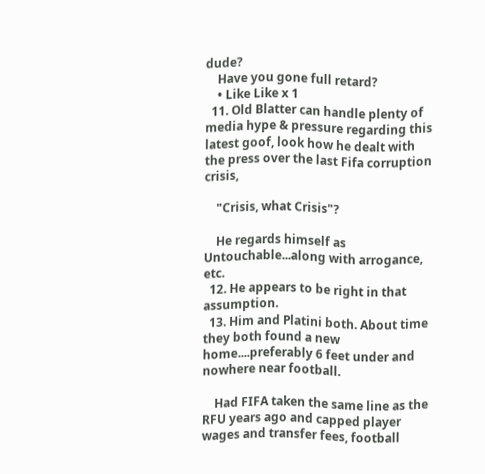dude?
    Have you gone full retard?
    • Like Like x 1
  11. Old Blatter can handle plenty of media hype & pressure regarding this latest goof, look how he dealt with the press over the last Fifa corruption crisis,

    "Crisis, what Crisis"?

    He regards himself as Untouchable...along with arrogance, etc.
  12. He appears to be right in that assumption.
  13. Him and Platini both. About time they both found a new home....preferably 6 feet under and nowhere near football.

    Had FIFA taken the same line as the RFU years ago and capped player wages and transfer fees, football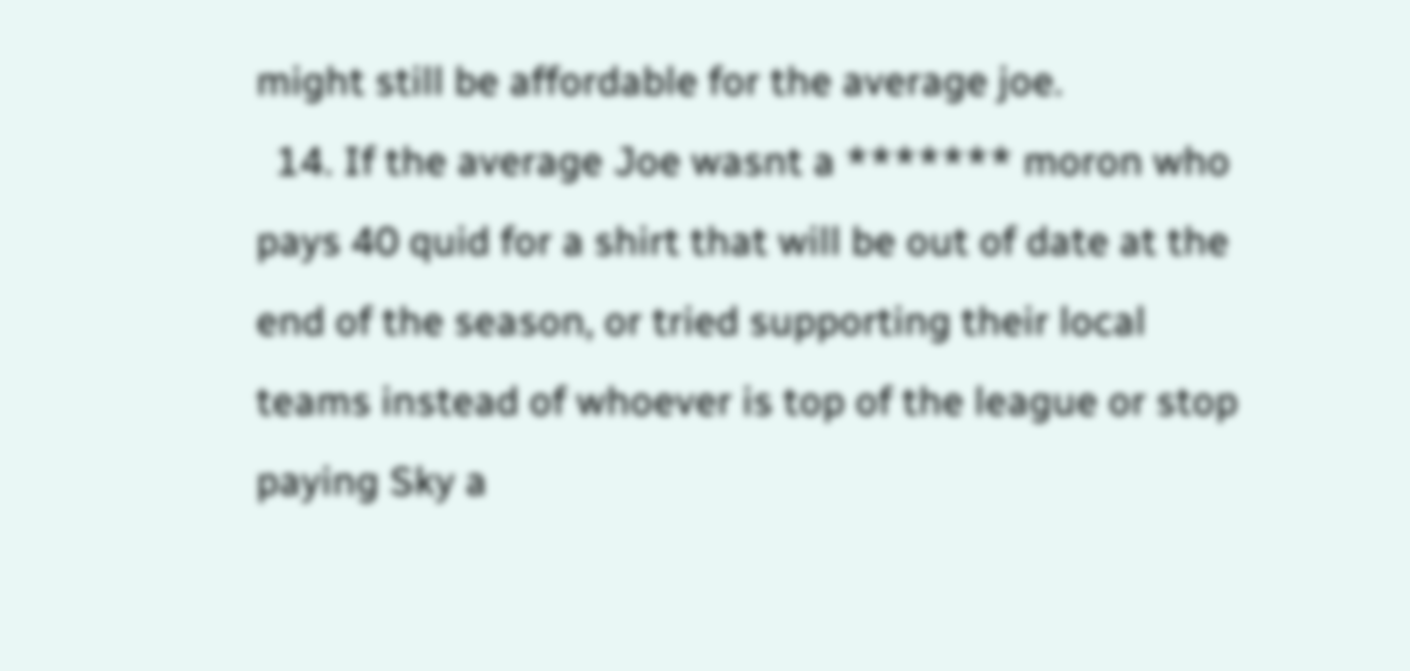might still be affordable for the average joe.
  14. If the average Joe wasnt a ******* moron who pays 40 quid for a shirt that will be out of date at the end of the season, or tried supporting their local teams instead of whoever is top of the league or stop paying Sky a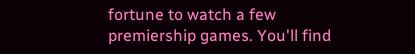fortune to watch a few premiership games. You'll find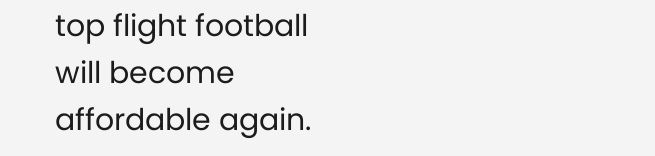top flight football will become affordable again.